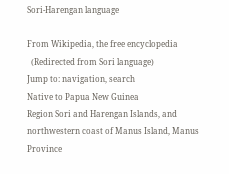Sori-Harengan language

From Wikipedia, the free encyclopedia
  (Redirected from Sori language)
Jump to: navigation, search
Native to Papua New Guinea
Region Sori and Harengan Islands, and northwestern coast of Manus Island, Manus Province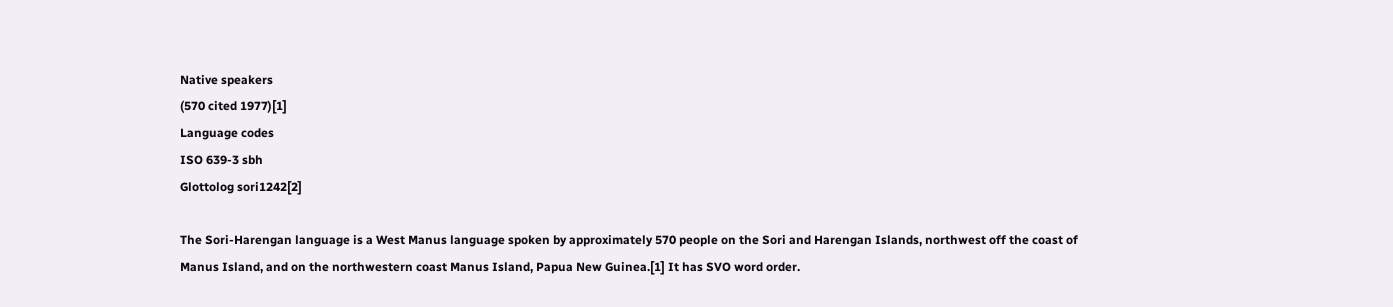Native speakers
(570 cited 1977)[1]
Language codes
ISO 639-3 sbh
Glottolog sori1242[2]

The Sori-Harengan language is a West Manus language spoken by approximately 570 people on the Sori and Harengan Islands, northwest off the coast of Manus Island, and on the northwestern coast Manus Island, Papua New Guinea.[1] It has SVO word order.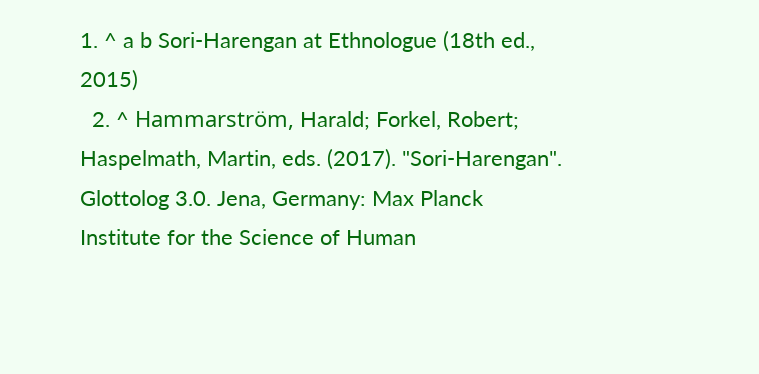1. ^ a b Sori-Harengan at Ethnologue (18th ed., 2015)
  2. ^ Hammarström, Harald; Forkel, Robert; Haspelmath, Martin, eds. (2017). "Sori-Harengan". Glottolog 3.0. Jena, Germany: Max Planck Institute for the Science of Human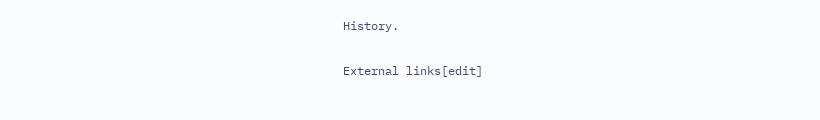History.

External links[edit]